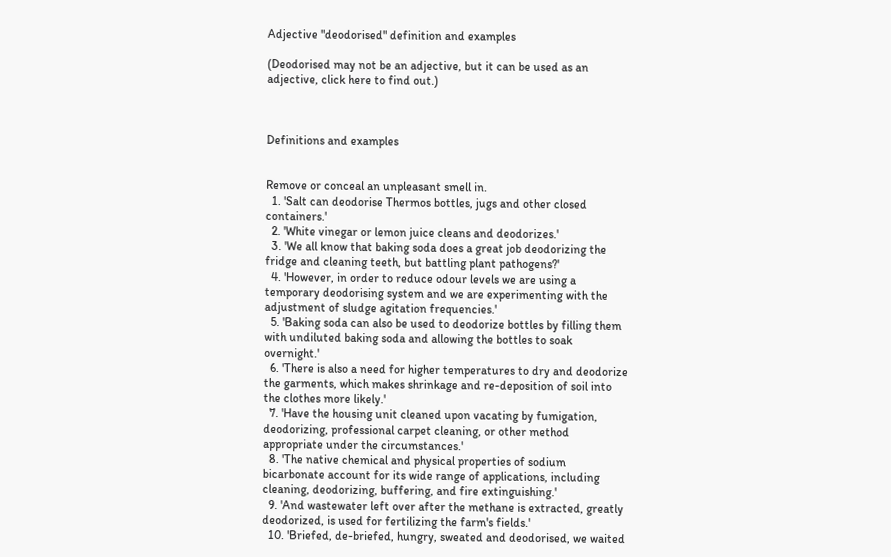Adjective "deodorised" definition and examples

(Deodorised may not be an adjective, but it can be used as an adjective, click here to find out.)



Definitions and examples


Remove or conceal an unpleasant smell in.
  1. 'Salt can deodorise Thermos bottles, jugs and other closed containers.'
  2. 'White vinegar or lemon juice cleans and deodorizes.'
  3. 'We all know that baking soda does a great job deodorizing the fridge and cleaning teeth, but battling plant pathogens?'
  4. 'However, in order to reduce odour levels we are using a temporary deodorising system and we are experimenting with the adjustment of sludge agitation frequencies.'
  5. 'Baking soda can also be used to deodorize bottles by filling them with undiluted baking soda and allowing the bottles to soak overnight.'
  6. 'There is also a need for higher temperatures to dry and deodorize the garments, which makes shrinkage and re-deposition of soil into the clothes more likely.'
  7. 'Have the housing unit cleaned upon vacating by fumigation, deodorizing, professional carpet cleaning, or other method appropriate under the circumstances.'
  8. 'The native chemical and physical properties of sodium bicarbonate account for its wide range of applications, including cleaning, deodorizing, buffering, and fire extinguishing.'
  9. 'And wastewater left over after the methane is extracted, greatly deodorized, is used for fertilizing the farm's fields.'
  10. 'Briefed, de-briefed, hungry, sweated and deodorised, we waited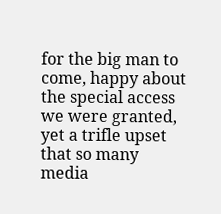for the big man to come, happy about the special access we were granted, yet a trifle upset that so many media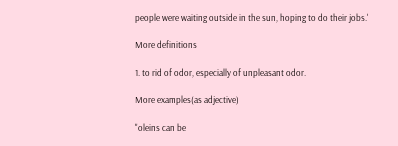people were waiting outside in the sun, hoping to do their jobs.'

More definitions

1. to rid of odor, especially of unpleasant odor.

More examples(as adjective)

"oleins can be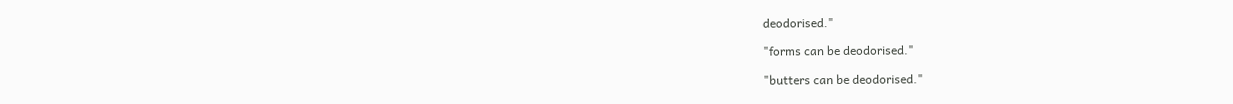deodorised."

"forms can be deodorised."

"butters can be deodorised."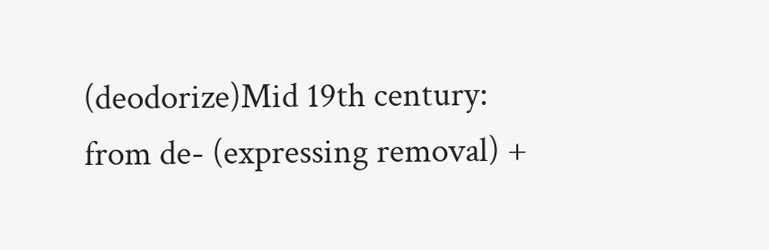(deodorize)Mid 19th century: from de- (expressing removal) +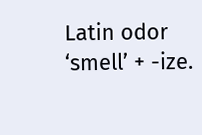Latin odor ‘smell’ + -ize.